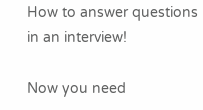How to answer questions in an interview!

Now you need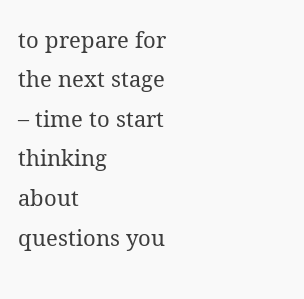to prepare for the next stage – time to start thinking about questions you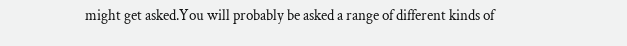might get asked.You will probably be asked a range of different kinds of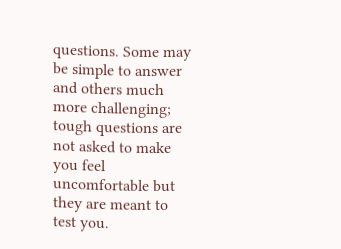questions. Some may be simple to answer and others much more challenging; tough questions are not asked to make you feel uncomfortable but they are meant to test you.